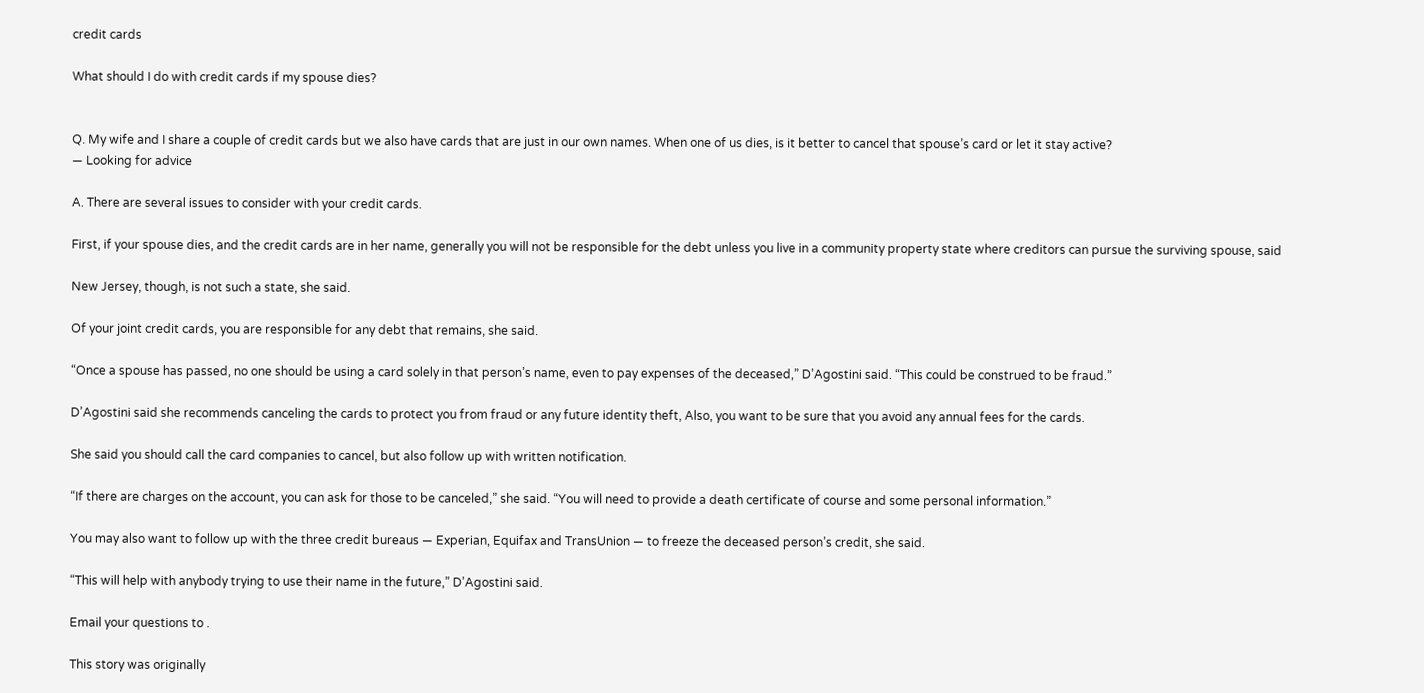credit cards

What should I do with credit cards if my spouse dies?


Q. My wife and I share a couple of credit cards but we also have cards that are just in our own names. When one of us dies, is it better to cancel that spouse’s card or let it stay active?
— Looking for advice

A. There are several issues to consider with your credit cards.

First, if your spouse dies, and the credit cards are in her name, generally you will not be responsible for the debt unless you live in a community property state where creditors can pursue the surviving spouse, said

New Jersey, though, is not such a state, she said.

Of your joint credit cards, you are responsible for any debt that remains, she said.

“Once a spouse has passed, no one should be using a card solely in that person’s name, even to pay expenses of the deceased,” D’Agostini said. “This could be construed to be fraud.”

D’Agostini said she recommends canceling the cards to protect you from fraud or any future identity theft, Also, you want to be sure that you avoid any annual fees for the cards.

She said you should call the card companies to cancel, but also follow up with written notification.

“If there are charges on the account, you can ask for those to be canceled,” she said. “You will need to provide a death certificate of course and some personal information.”

You may also want to follow up with the three credit bureaus — Experian, Equifax and TransUnion — to freeze the deceased person’s credit, she said.

“This will help with anybody trying to use their name in the future,” D’Agostini said.

Email your questions to .

This story was originally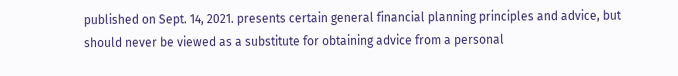published on Sept. 14, 2021. presents certain general financial planning principles and advice, but should never be viewed as a substitute for obtaining advice from a personal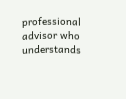professional advisor who understands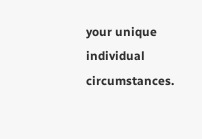your unique individual circumstances.